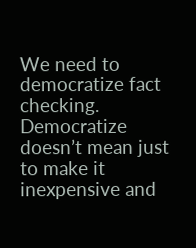We need to democratize fact checking. Democratize doesn’t mean just to make it inexpensive and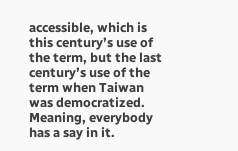accessible, which is this century’s use of the term, but the last century’s use of the term when Taiwan was democratized. Meaning, everybody has a say in it.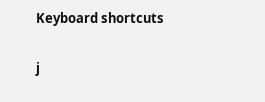Keyboard shortcuts

j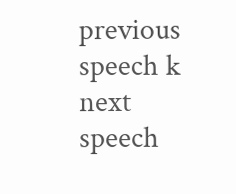previous speech k next speech